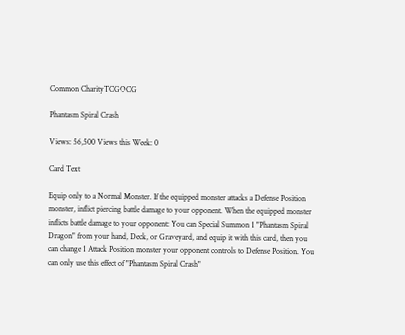Common CharityTCGOCG

Phantasm Spiral Crash

Views: 56,500 Views this Week: 0

Card Text

Equip only to a Normal Monster. If the equipped monster attacks a Defense Position monster, inflict piercing battle damage to your opponent. When the equipped monster inflicts battle damage to your opponent: You can Special Summon 1 "Phantasm Spiral Dragon" from your hand, Deck, or Graveyard, and equip it with this card, then you can change 1 Attack Position monster your opponent controls to Defense Position. You can only use this effect of "Phantasm Spiral Crash"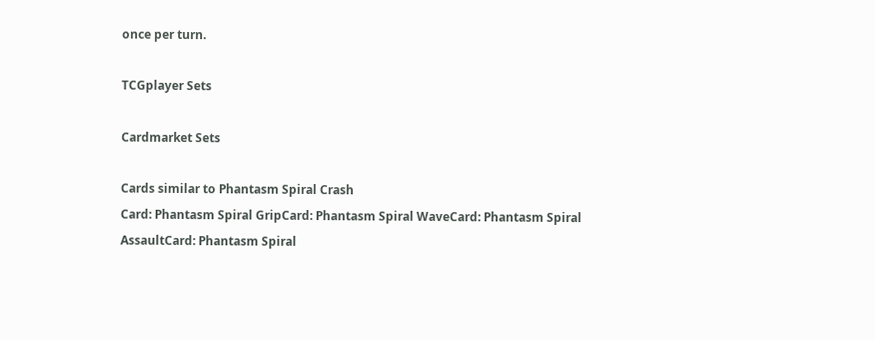once per turn.

TCGplayer Sets

Cardmarket Sets

Cards similar to Phantasm Spiral Crash
Card: Phantasm Spiral GripCard: Phantasm Spiral WaveCard: Phantasm Spiral AssaultCard: Phantasm Spiral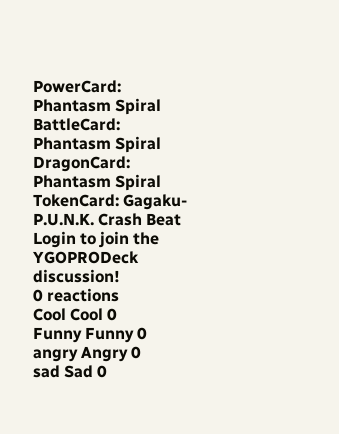PowerCard: Phantasm Spiral BattleCard: Phantasm Spiral DragonCard: Phantasm Spiral TokenCard: Gagaku-P.U.N.K. Crash Beat
Login to join the YGOPRODeck discussion!
0 reactions
Cool Cool 0
Funny Funny 0
angry Angry 0
sad Sad 0